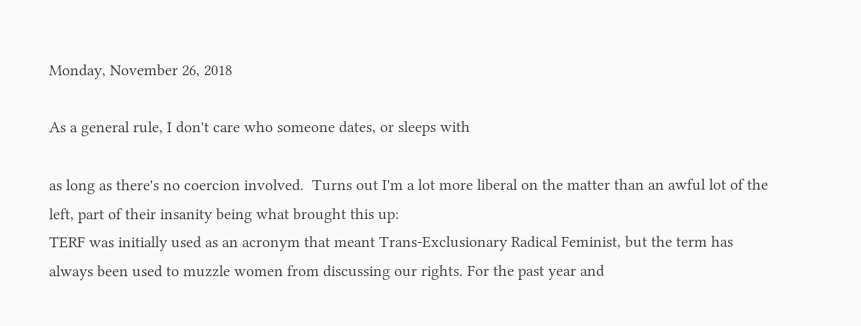Monday, November 26, 2018

As a general rule, I don't care who someone dates, or sleeps with

as long as there's no coercion involved.  Turns out I'm a lot more liberal on the matter than an awful lot of the left, part of their insanity being what brought this up:
TERF was initially used as an acronym that meant Trans-Exclusionary Radical Feminist, but the term has always been used to muzzle women from discussing our rights. For the past year and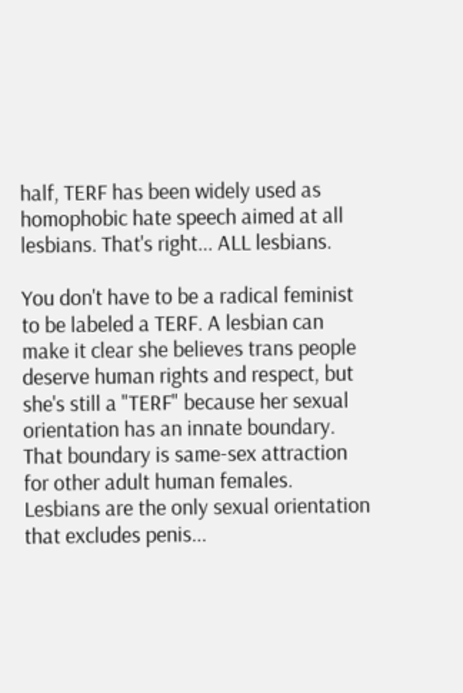half, TERF has been widely used as homophobic hate speech aimed at all lesbians. That's right... ALL lesbians.

You don't have to be a radical feminist to be labeled a TERF. A lesbian can make it clear she believes trans people deserve human rights and respect, but she's still a "TERF" because her sexual orientation has an innate boundary. That boundary is same-sex attraction for other adult human females. Lesbians are the only sexual orientation that excludes penis...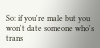So: if you're male but you won't date someone who's trans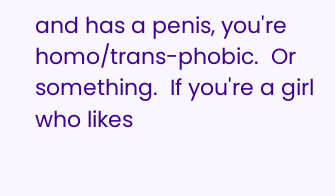and has a penis, you're homo/trans-phobic.  Or something.  If you're a girl who likes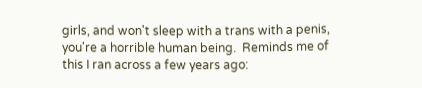girls, and won't sleep with a trans with a penis, you're a horrible human being.  Reminds me of this I ran across a few years ago: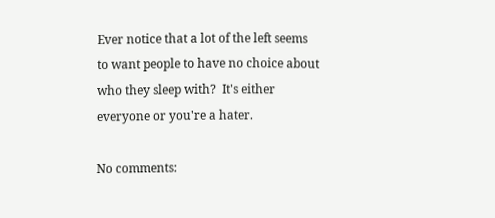Ever notice that a lot of the left seems to want people to have no choice about who they sleep with?  It's either everyone or you're a hater.

No comments: